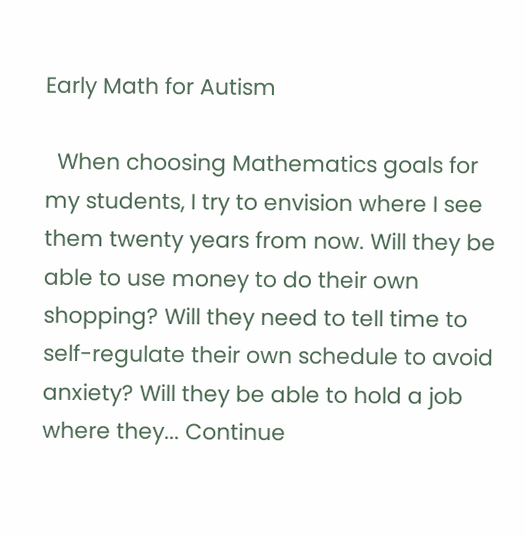Early Math for Autism

  When choosing Mathematics goals for my students, I try to envision where I see them twenty years from now. Will they be able to use money to do their own shopping? Will they need to tell time to self-regulate their own schedule to avoid anxiety? Will they be able to hold a job where they... Continue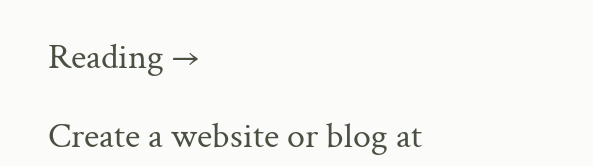Reading →

Create a website or blog at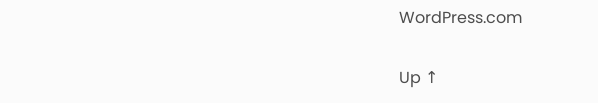WordPress.com

Up ↑